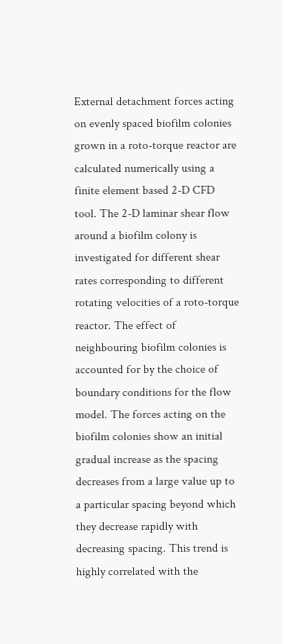External detachment forces acting on evenly spaced biofilm colonies grown in a roto-torque reactor are calculated numerically using a finite element based 2-D CFD tool. The 2-D laminar shear flow around a biofilm colony is investigated for different shear rates corresponding to different rotating velocities of a roto-torque reactor. The effect of neighbouring biofilm colonies is accounted for by the choice of boundary conditions for the flow model. The forces acting on the biofilm colonies show an initial gradual increase as the spacing decreases from a large value up to a particular spacing beyond which they decrease rapidly with decreasing spacing. This trend is highly correlated with the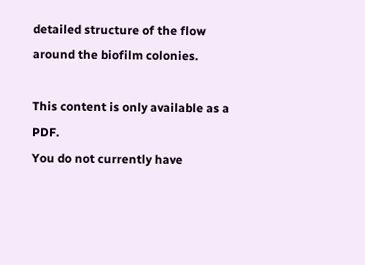detailed structure of the flow around the biofilm colonies.

This content is only available as a PDF.
You do not currently have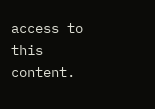access to this content.